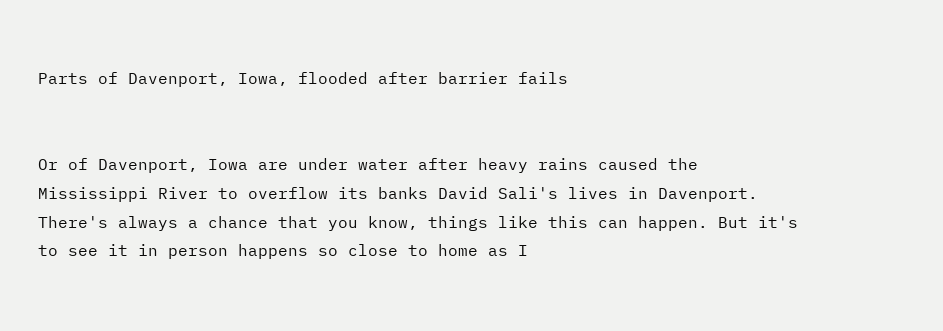Parts of Davenport, Iowa, flooded after barrier fails


Or of Davenport, Iowa are under water after heavy rains caused the Mississippi River to overflow its banks David Sali's lives in Davenport. There's always a chance that you know, things like this can happen. But it's to see it in person happens so close to home as I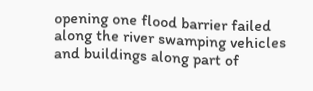opening one flood barrier failed along the river swamping vehicles and buildings along part of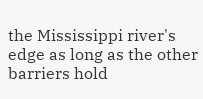the Mississippi river's edge as long as the other barriers hold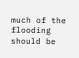much of the flooding should be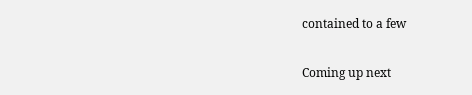contained to a few

Coming up next